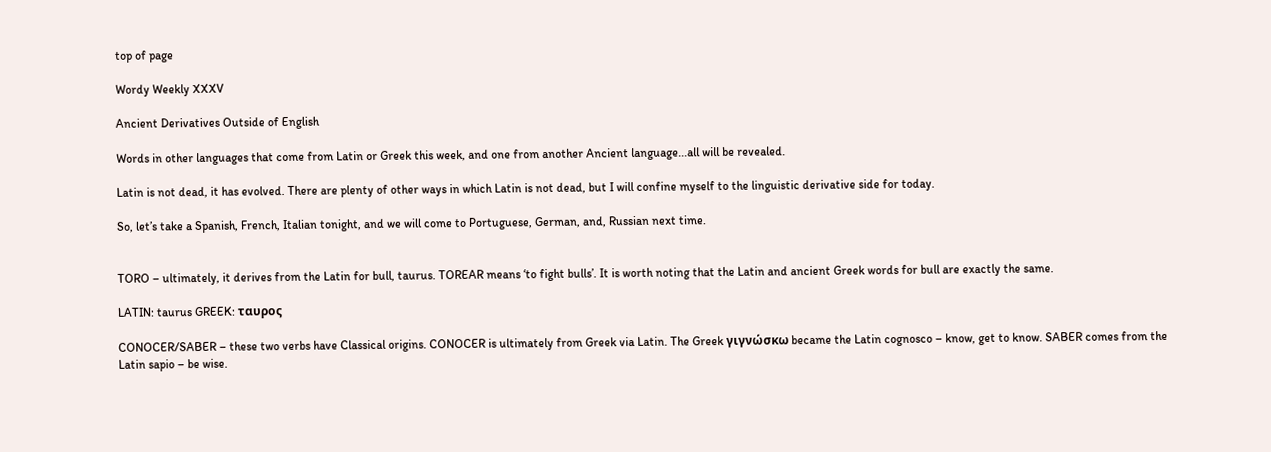top of page

Wordy Weekly XXXV

Ancient Derivatives Outside of English

Words in other languages that come from Latin or Greek this week, and one from another Ancient language...all will be revealed.

Latin is not dead, it has evolved. There are plenty of other ways in which Latin is not dead, but I will confine myself to the linguistic derivative side for today.

So, let’s take a Spanish, French, Italian tonight, and we will come to Portuguese, German, and, Russian next time.


TORO – ultimately, it derives from the Latin for bull, taurus. TOREAR means ‘to fight bulls’. It is worth noting that the Latin and ancient Greek words for bull are exactly the same.

LATIN: taurus GREEK: ταυρος

CONOCER/SABER – these two verbs have Classical origins. CONOCER is ultimately from Greek via Latin. The Greek γιγνώσκω became the Latin cognosco – know, get to know. SABER comes from the Latin sapio – be wise.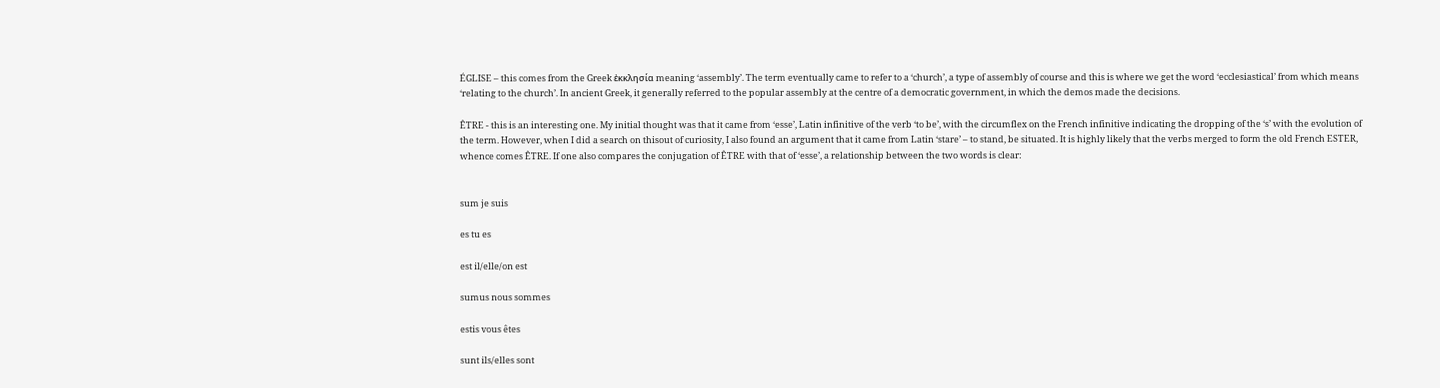ÉGLISE – this comes from the Greek ἐκκλησία meaning ‘assembly’. The term eventually came to refer to a ‘church’, a type of assembly of course and this is where we get the word ‘ecclesiastical’ from which means ‘relating to the church’. In ancient Greek, it generally referred to the popular assembly at the centre of a democratic government, in which the demos made the decisions.

ÊTRE - this is an interesting one. My initial thought was that it came from ‘esse’, Latin infinitive of the verb ‘to be’, with the circumflex on the French infinitive indicating the dropping of the ‘s’ with the evolution of the term. However, when I did a search on thisout of curiosity, I also found an argument that it came from Latin ‘stare’ – to stand, be situated. It is highly likely that the verbs merged to form the old French ESTER, whence comes ÊTRE. If one also compares the conjugation of ÊTRE with that of ‘esse’, a relationship between the two words is clear:


sum je suis

es tu es

est il/elle/on est

sumus nous sommes

estis vous êtes

sunt ils/elles sont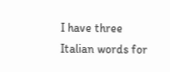I have three Italian words for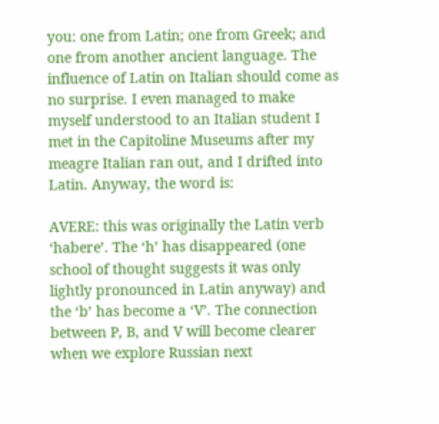you: one from Latin; one from Greek; and one from another ancient language. The influence of Latin on Italian should come as no surprise. I even managed to make myself understood to an Italian student I met in the Capitoline Museums after my meagre Italian ran out, and I drifted into Latin. Anyway, the word is:

AVERE: this was originally the Latin verb ‘habere’. The ‘h’ has disappeared (one school of thought suggests it was only lightly pronounced in Latin anyway) and the ‘b’ has become a ‘V’. The connection between P, B, and V will become clearer when we explore Russian next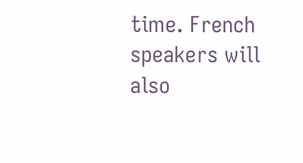time. French speakers will also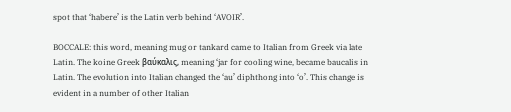spot that ‘habere’ is the Latin verb behind ‘AVOIR’.

BOCCALE: this word, meaning mug or tankard came to Italian from Greek via late Latin. The koine Greek βαύκαλις, meaning ‘jar for cooling wine, became baucalis in Latin. The evolution into Italian changed the ‘au’ diphthong into ‘o’. This change is evident in a number of other Italian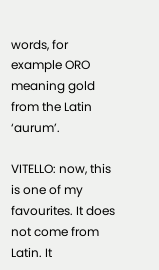words, for example ORO meaning gold from the Latin ‘aurum’.

VITELLO: now, this is one of my favourites. It does not come from Latin. It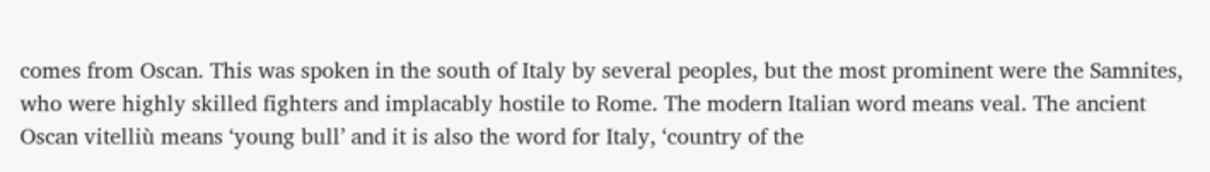comes from Oscan. This was spoken in the south of Italy by several peoples, but the most prominent were the Samnites, who were highly skilled fighters and implacably hostile to Rome. The modern Italian word means veal. The ancient Oscan vitelliù means ‘young bull’ and it is also the word for Italy, ‘country of the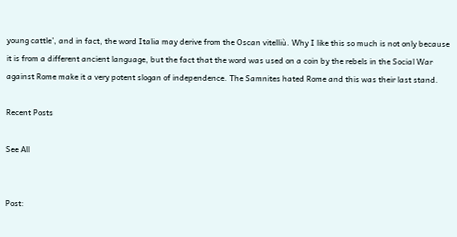young cattle’, and in fact, the word Italia may derive from the Oscan vitelliù. Why I like this so much is not only because it is from a different ancient language, but the fact that the word was used on a coin by the rebels in the Social War against Rome make it a very potent slogan of independence. The Samnites hated Rome and this was their last stand.

Recent Posts

See All


Post: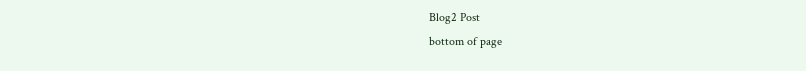Blog2 Post
bottom of page